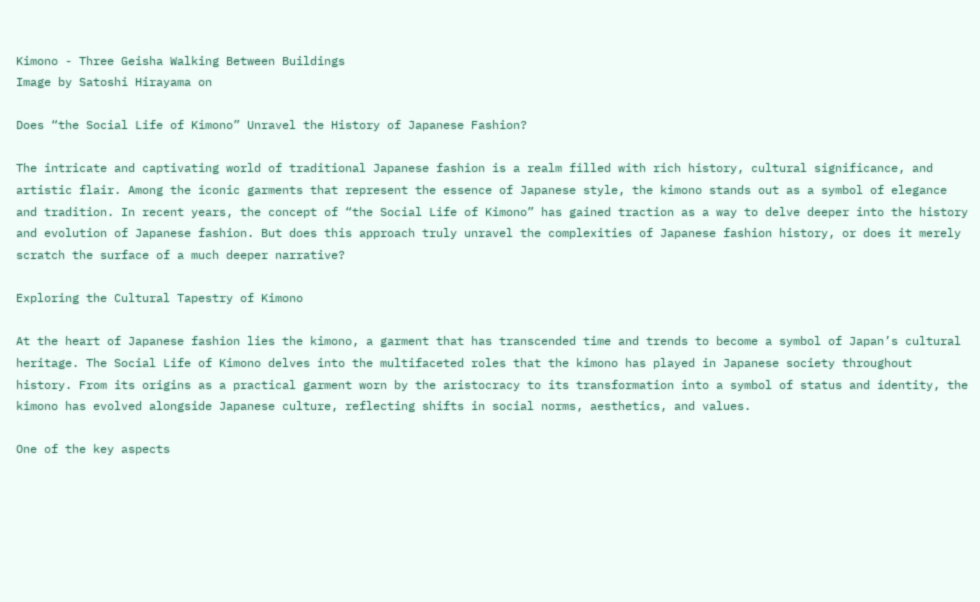Kimono - Three Geisha Walking Between Buildings
Image by Satoshi Hirayama on

Does “the Social Life of Kimono” Unravel the History of Japanese Fashion?

The intricate and captivating world of traditional Japanese fashion is a realm filled with rich history, cultural significance, and artistic flair. Among the iconic garments that represent the essence of Japanese style, the kimono stands out as a symbol of elegance and tradition. In recent years, the concept of “the Social Life of Kimono” has gained traction as a way to delve deeper into the history and evolution of Japanese fashion. But does this approach truly unravel the complexities of Japanese fashion history, or does it merely scratch the surface of a much deeper narrative?

Exploring the Cultural Tapestry of Kimono

At the heart of Japanese fashion lies the kimono, a garment that has transcended time and trends to become a symbol of Japan’s cultural heritage. The Social Life of Kimono delves into the multifaceted roles that the kimono has played in Japanese society throughout history. From its origins as a practical garment worn by the aristocracy to its transformation into a symbol of status and identity, the kimono has evolved alongside Japanese culture, reflecting shifts in social norms, aesthetics, and values.

One of the key aspects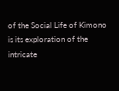of the Social Life of Kimono is its exploration of the intricate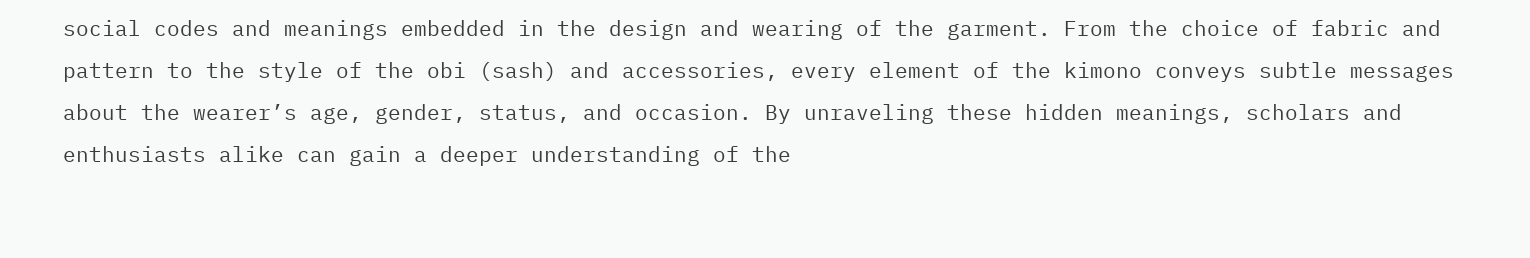social codes and meanings embedded in the design and wearing of the garment. From the choice of fabric and pattern to the style of the obi (sash) and accessories, every element of the kimono conveys subtle messages about the wearer’s age, gender, status, and occasion. By unraveling these hidden meanings, scholars and enthusiasts alike can gain a deeper understanding of the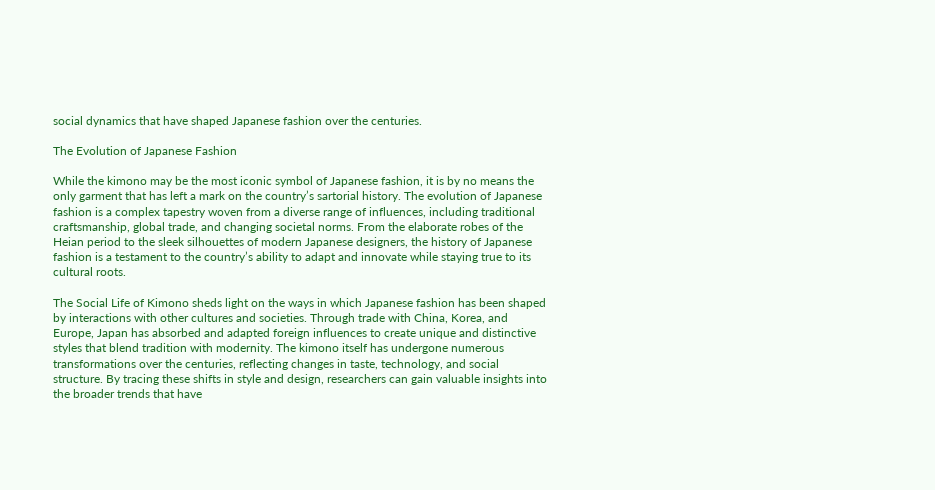social dynamics that have shaped Japanese fashion over the centuries.

The Evolution of Japanese Fashion

While the kimono may be the most iconic symbol of Japanese fashion, it is by no means the only garment that has left a mark on the country’s sartorial history. The evolution of Japanese fashion is a complex tapestry woven from a diverse range of influences, including traditional craftsmanship, global trade, and changing societal norms. From the elaborate robes of the Heian period to the sleek silhouettes of modern Japanese designers, the history of Japanese fashion is a testament to the country’s ability to adapt and innovate while staying true to its cultural roots.

The Social Life of Kimono sheds light on the ways in which Japanese fashion has been shaped by interactions with other cultures and societies. Through trade with China, Korea, and Europe, Japan has absorbed and adapted foreign influences to create unique and distinctive styles that blend tradition with modernity. The kimono itself has undergone numerous transformations over the centuries, reflecting changes in taste, technology, and social structure. By tracing these shifts in style and design, researchers can gain valuable insights into the broader trends that have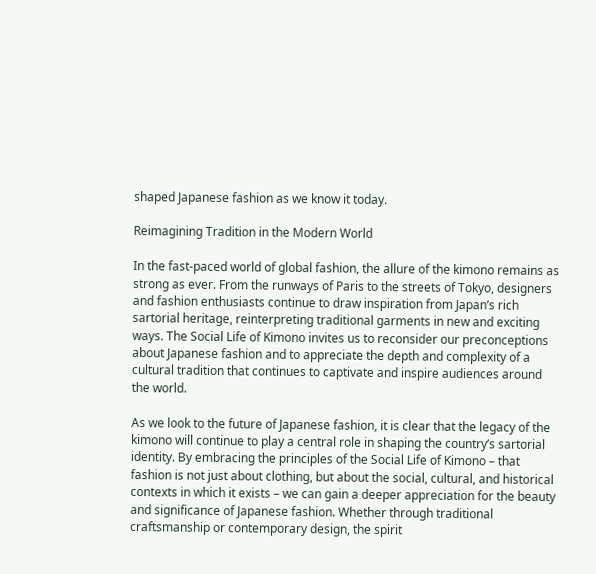shaped Japanese fashion as we know it today.

Reimagining Tradition in the Modern World

In the fast-paced world of global fashion, the allure of the kimono remains as strong as ever. From the runways of Paris to the streets of Tokyo, designers and fashion enthusiasts continue to draw inspiration from Japan’s rich sartorial heritage, reinterpreting traditional garments in new and exciting ways. The Social Life of Kimono invites us to reconsider our preconceptions about Japanese fashion and to appreciate the depth and complexity of a cultural tradition that continues to captivate and inspire audiences around the world.

As we look to the future of Japanese fashion, it is clear that the legacy of the kimono will continue to play a central role in shaping the country’s sartorial identity. By embracing the principles of the Social Life of Kimono – that fashion is not just about clothing, but about the social, cultural, and historical contexts in which it exists – we can gain a deeper appreciation for the beauty and significance of Japanese fashion. Whether through traditional craftsmanship or contemporary design, the spirit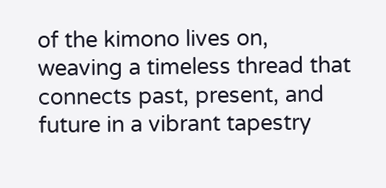of the kimono lives on, weaving a timeless thread that connects past, present, and future in a vibrant tapestry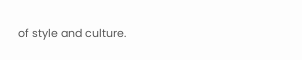of style and culture.